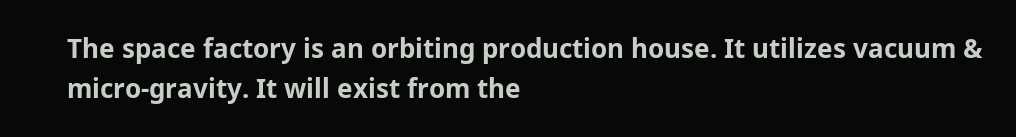The space factory is an orbiting production house. It utilizes vacuum & micro-gravity. It will exist from the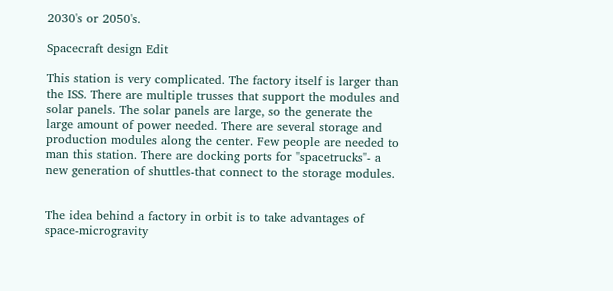2030's or 2050's.

Spacecraft design Edit

This station is very complicated. The factory itself is larger than the ISS. There are multiple trusses that support the modules and solar panels. The solar panels are large, so the generate the large amount of power needed. There are several storage and production modules along the center. Few people are needed to man this station. There are docking ports for "spacetrucks"- a new generation of shuttles-that connect to the storage modules.


The idea behind a factory in orbit is to take advantages of space-microgravity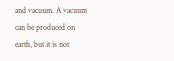and vacuum. A vacuum can be produced on earth, but it is not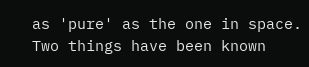as 'pure' as the one in space. Two things have been known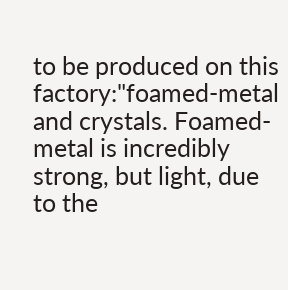to be produced on this factory:"foamed-metal and crystals. Foamed-metal is incredibly strong, but light, due to the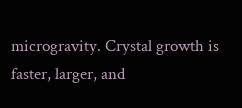microgravity. Crystal growth is faster, larger, and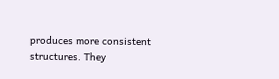produces more consistent structures. They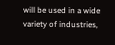will be used in a wide variety of industries,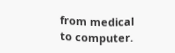from medical to computer.